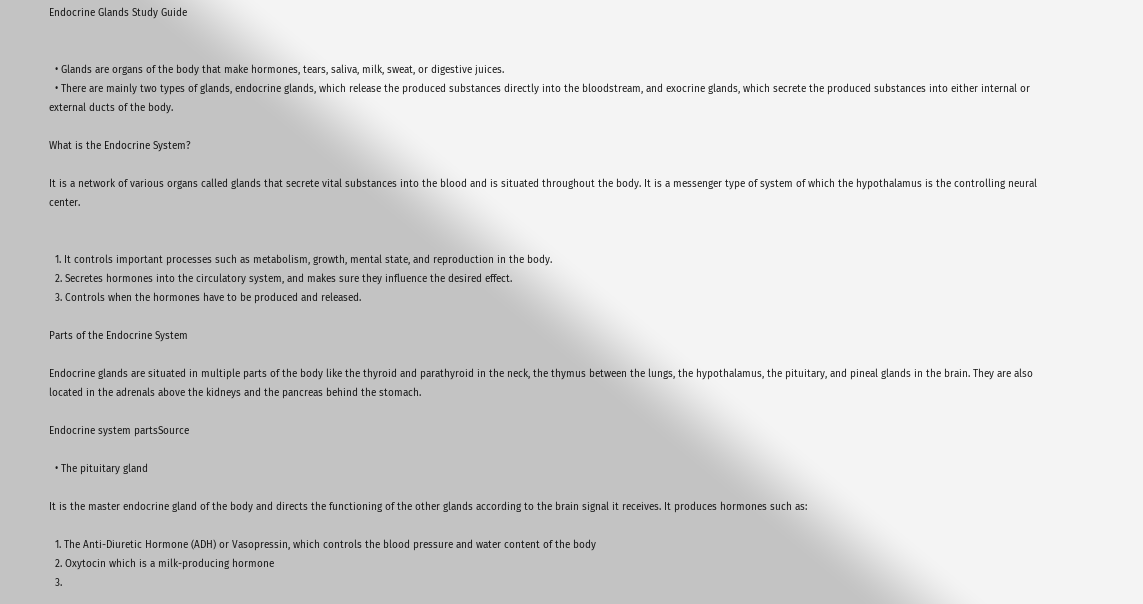Endocrine Glands Study Guide


  • Glands are organs of the body that make hormones, tears, saliva, milk, sweat, or digestive juices.
  • There are mainly two types of glands, endocrine glands, which release the produced substances directly into the bloodstream, and exocrine glands, which secrete the produced substances into either internal or external ducts of the body.

What is the Endocrine System?

It is a network of various organs called glands that secrete vital substances into the blood and is situated throughout the body. It is a messenger type of system of which the hypothalamus is the controlling neural center.


  1. It controls important processes such as metabolism, growth, mental state, and reproduction in the body.
  2. Secretes hormones into the circulatory system, and makes sure they influence the desired effect.
  3. Controls when the hormones have to be produced and released.

Parts of the Endocrine System

Endocrine glands are situated in multiple parts of the body like the thyroid and parathyroid in the neck, the thymus between the lungs, the hypothalamus, the pituitary, and pineal glands in the brain. They are also located in the adrenals above the kidneys and the pancreas behind the stomach.

Endocrine system partsSource

  • The pituitary gland

It is the master endocrine gland of the body and directs the functioning of the other glands according to the brain signal it receives. It produces hormones such as:

  1. The Anti-Diuretic Hormone (ADH) or Vasopressin, which controls the blood pressure and water content of the body
  2. Oxytocin which is a milk-producing hormone
  3.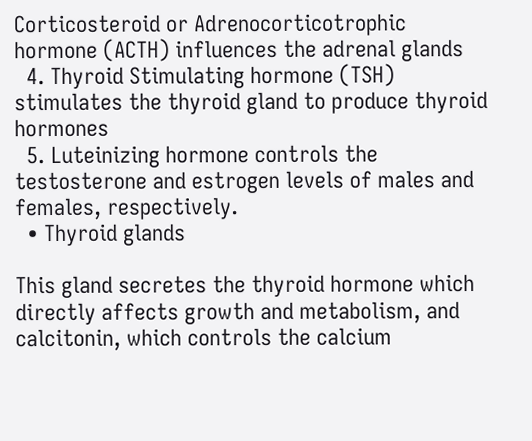Corticosteroid or Adrenocorticotrophic hormone (ACTH) influences the adrenal glands
  4. Thyroid Stimulating hormone (TSH) stimulates the thyroid gland to produce thyroid hormones
  5. Luteinizing hormone controls the testosterone and estrogen levels of males and females, respectively.
  • Thyroid glands

This gland secretes the thyroid hormone which directly affects growth and metabolism, and calcitonin, which controls the calcium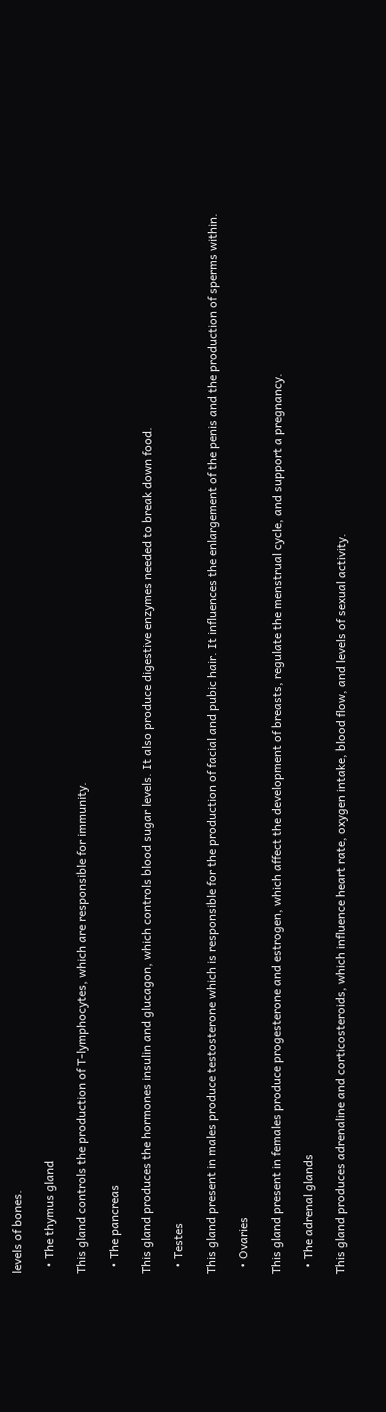levels of bones.

  • The thymus gland

This gland controls the production of T-lymphocytes, which are responsible for immunity.

  • The pancreas

This gland produces the hormones insulin and glucagon, which controls blood sugar levels. It also produce digestive enzymes needed to break down food.

  • Testes

This gland present in males produce testosterone which is responsible for the production of facial and pubic hair. It influences the enlargement of the penis and the production of sperms within.

  • Ovaries

This gland present in females produce progesterone and estrogen, which affect the development of breasts, regulate the menstrual cycle, and support a pregnancy.

  • The adrenal glands

This gland produces adrenaline and corticosteroids, which influence heart rate, oxygen intake, blood flow, and levels of sexual activity.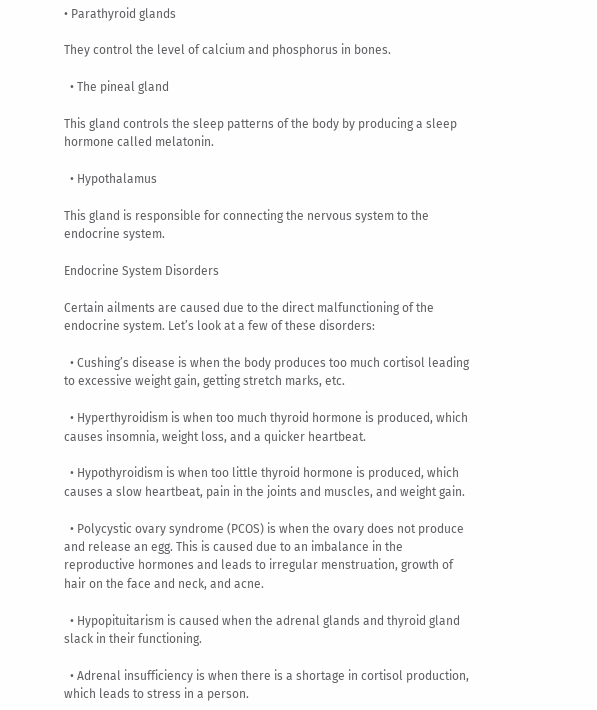• Parathyroid glands

They control the level of calcium and phosphorus in bones.

  • The pineal gland

This gland controls the sleep patterns of the body by producing a sleep hormone called melatonin.

  • Hypothalamus

This gland is responsible for connecting the nervous system to the endocrine system.

Endocrine System Disorders

Certain ailments are caused due to the direct malfunctioning of the endocrine system. Let’s look at a few of these disorders:

  • Cushing’s disease is when the body produces too much cortisol leading to excessive weight gain, getting stretch marks, etc.

  • Hyperthyroidism is when too much thyroid hormone is produced, which causes insomnia, weight loss, and a quicker heartbeat.

  • Hypothyroidism is when too little thyroid hormone is produced, which causes a slow heartbeat, pain in the joints and muscles, and weight gain.

  • Polycystic ovary syndrome (PCOS) is when the ovary does not produce and release an egg. This is caused due to an imbalance in the reproductive hormones and leads to irregular menstruation, growth of hair on the face and neck, and acne.

  • Hypopituitarism is caused when the adrenal glands and thyroid gland slack in their functioning.

  • Adrenal insufficiency is when there is a shortage in cortisol production, which leads to stress in a person.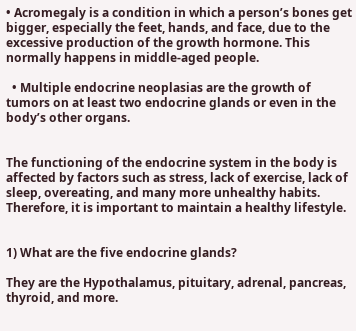• Acromegaly is a condition in which a person’s bones get bigger, especially the feet, hands, and face, due to the excessive production of the growth hormone. This normally happens in middle-aged people.

  • Multiple endocrine neoplasias are the growth of tumors on at least two endocrine glands or even in the body’s other organs.


The functioning of the endocrine system in the body is affected by factors such as stress, lack of exercise, lack of sleep, overeating, and many more unhealthy habits. Therefore, it is important to maintain a healthy lifestyle.


1) What are the five endocrine glands?

They are the Hypothalamus, pituitary, adrenal, pancreas, thyroid, and more.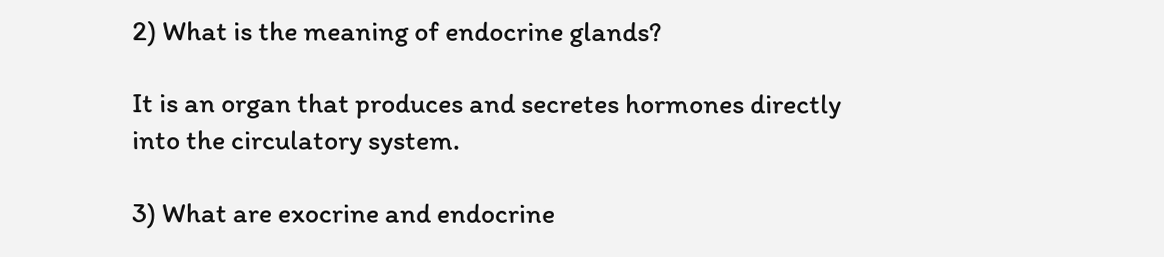2) What is the meaning of endocrine glands?

It is an organ that produces and secretes hormones directly into the circulatory system.

3) What are exocrine and endocrine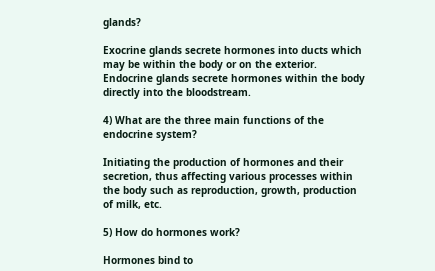glands?

Exocrine glands secrete hormones into ducts which may be within the body or on the exterior. Endocrine glands secrete hormones within the body directly into the bloodstream.

4) What are the three main functions of the endocrine system?

Initiating the production of hormones and their secretion, thus affecting various processes within the body such as reproduction, growth, production of milk, etc.

5) How do hormones work?

Hormones bind to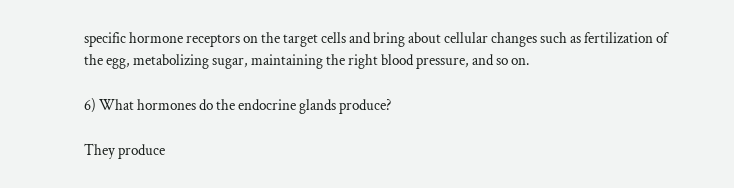specific hormone receptors on the target cells and bring about cellular changes such as fertilization of the egg, metabolizing sugar, maintaining the right blood pressure, and so on.

6) What hormones do the endocrine glands produce?

They produce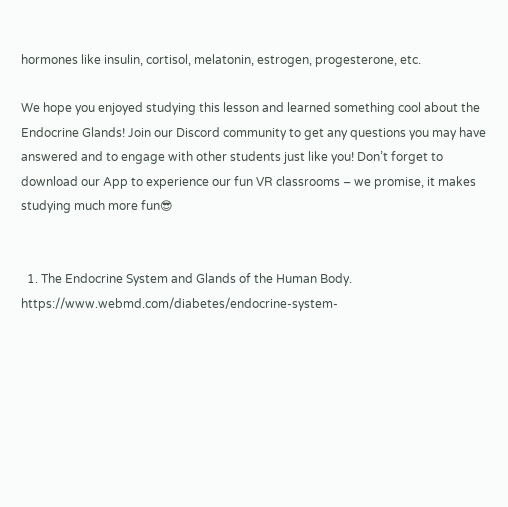hormones like insulin, cortisol, melatonin, estrogen, progesterone, etc.

We hope you enjoyed studying this lesson and learned something cool about the Endocrine Glands! Join our Discord community to get any questions you may have answered and to engage with other students just like you! Don’t forget to download our App to experience our fun VR classrooms – we promise, it makes studying much more fun😎


  1. The Endocrine System and Glands of the Human Body. https://www.webmd.com/diabetes/endocrine-system-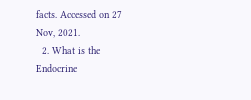facts. Accessed on 27 Nov, 2021.
  2. What is the Endocrine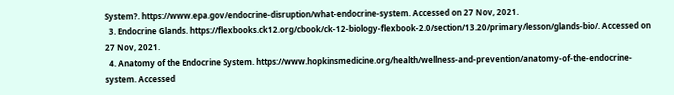System?. https://www.epa.gov/endocrine-disruption/what-endocrine-system. Accessed on 27 Nov, 2021.
  3. Endocrine Glands. https://flexbooks.ck12.org/cbook/ck-12-biology-flexbook-2.0/section/13.20/primary/lesson/glands-bio/. Accessed on 27 Nov, 2021.
  4. Anatomy of the Endocrine System. https://www.hopkinsmedicine.org/health/wellness-and-prevention/anatomy-of-the-endocrine-system. Accessed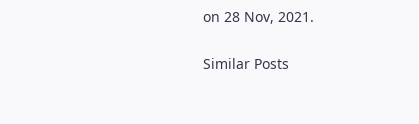on 28 Nov, 2021.

Similar Posts